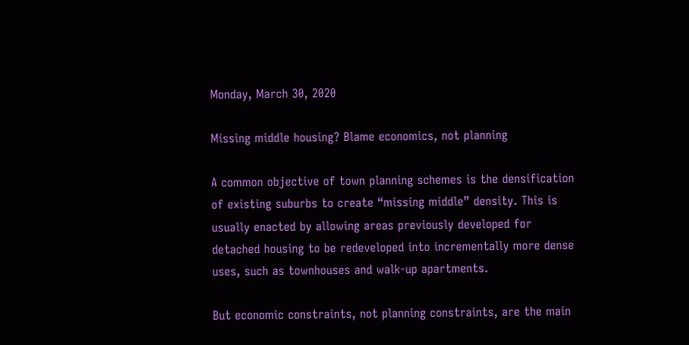Monday, March 30, 2020

Missing middle housing? Blame economics, not planning

A common objective of town planning schemes is the densification of existing suburbs to create “missing middle” density. This is usually enacted by allowing areas previously developed for detached housing to be redeveloped into incrementally more dense uses, such as townhouses and walk-up apartments.

But economic constraints, not planning constraints, are the main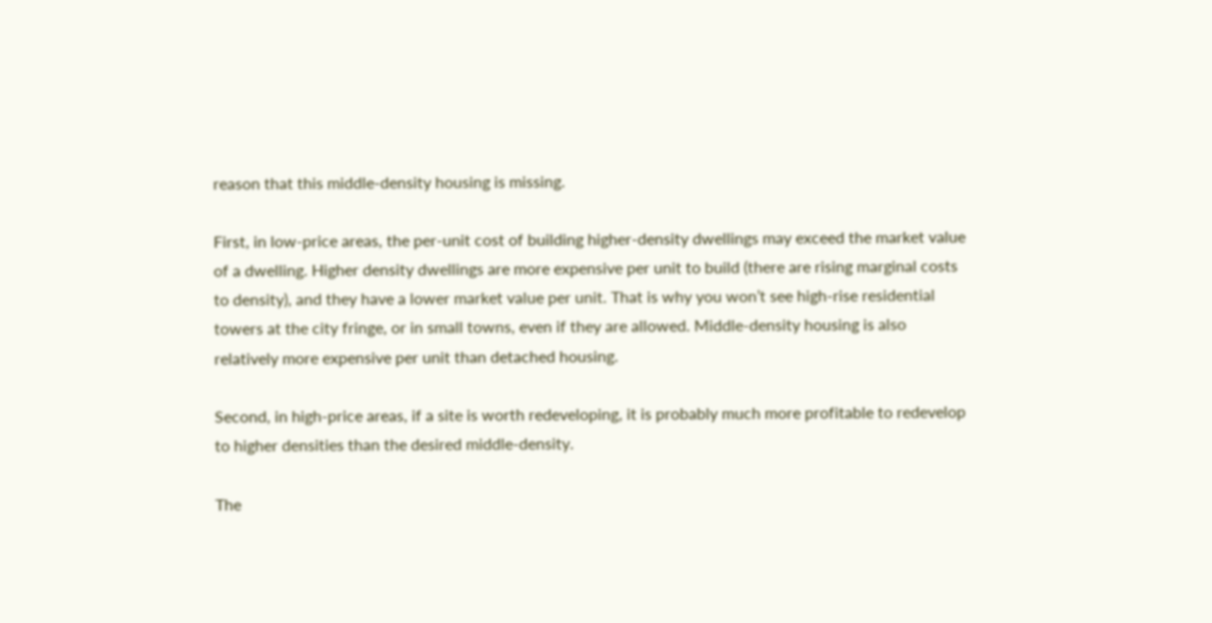reason that this middle-density housing is missing.

First, in low-price areas, the per-unit cost of building higher-density dwellings may exceed the market value of a dwelling. Higher density dwellings are more expensive per unit to build (there are rising marginal costs to density), and they have a lower market value per unit. That is why you won’t see high-rise residential towers at the city fringe, or in small towns, even if they are allowed. Middle-density housing is also relatively more expensive per unit than detached housing.

Second, in high-price areas, if a site is worth redeveloping, it is probably much more profitable to redevelop to higher densities than the desired middle-density.

The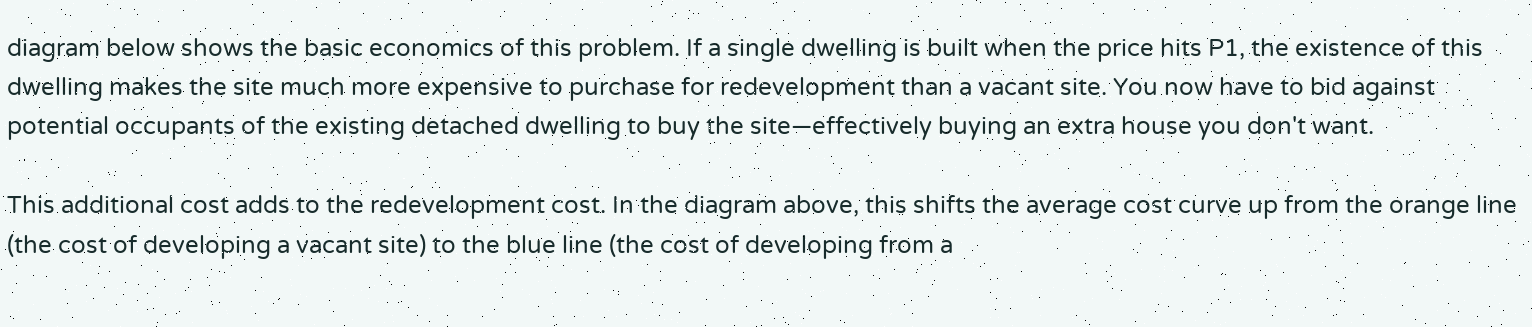diagram below shows the basic economics of this problem. If a single dwelling is built when the price hits P1, the existence of this dwelling makes the site much more expensive to purchase for redevelopment than a vacant site. You now have to bid against potential occupants of the existing detached dwelling to buy the site—effectively buying an extra house you don't want.

This additional cost adds to the redevelopment cost. In the diagram above, this shifts the average cost curve up from the orange line (the cost of developing a vacant site) to the blue line (the cost of developing from a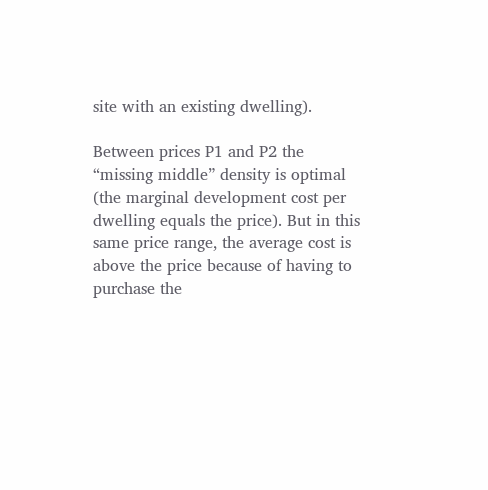site with an existing dwelling).

Between prices P1 and P2 the “missing middle” density is optimal (the marginal development cost per dwelling equals the price). But in this same price range, the average cost is above the price because of having to purchase the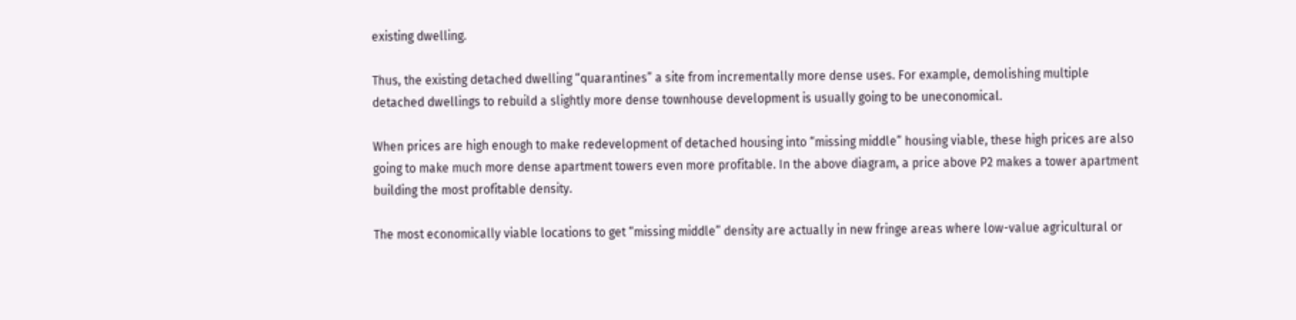existing dwelling.

Thus, the existing detached dwelling “quarantines” a site from incrementally more dense uses. For example, demolishing multiple detached dwellings to rebuild a slightly more dense townhouse development is usually going to be uneconomical.

When prices are high enough to make redevelopment of detached housing into “missing middle” housing viable, these high prices are also going to make much more dense apartment towers even more profitable. In the above diagram, a price above P2 makes a tower apartment building the most profitable density.

The most economically viable locations to get “missing middle” density are actually in new fringe areas where low-value agricultural or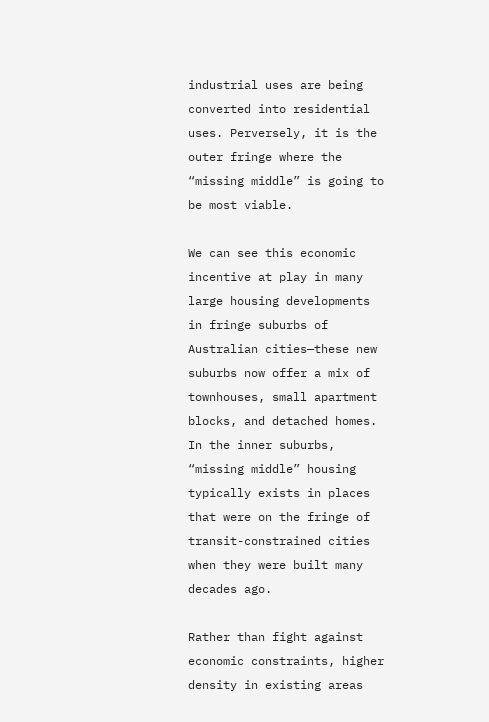industrial uses are being converted into residential uses. Perversely, it is the outer fringe where the “missing middle” is going to be most viable.

We can see this economic incentive at play in many large housing developments in fringe suburbs of Australian cities—these new suburbs now offer a mix of townhouses, small apartment blocks, and detached homes. In the inner suburbs, “missing middle” housing typically exists in places that were on the fringe of transit-constrained cities when they were built many decades ago.

Rather than fight against economic constraints, higher density in existing areas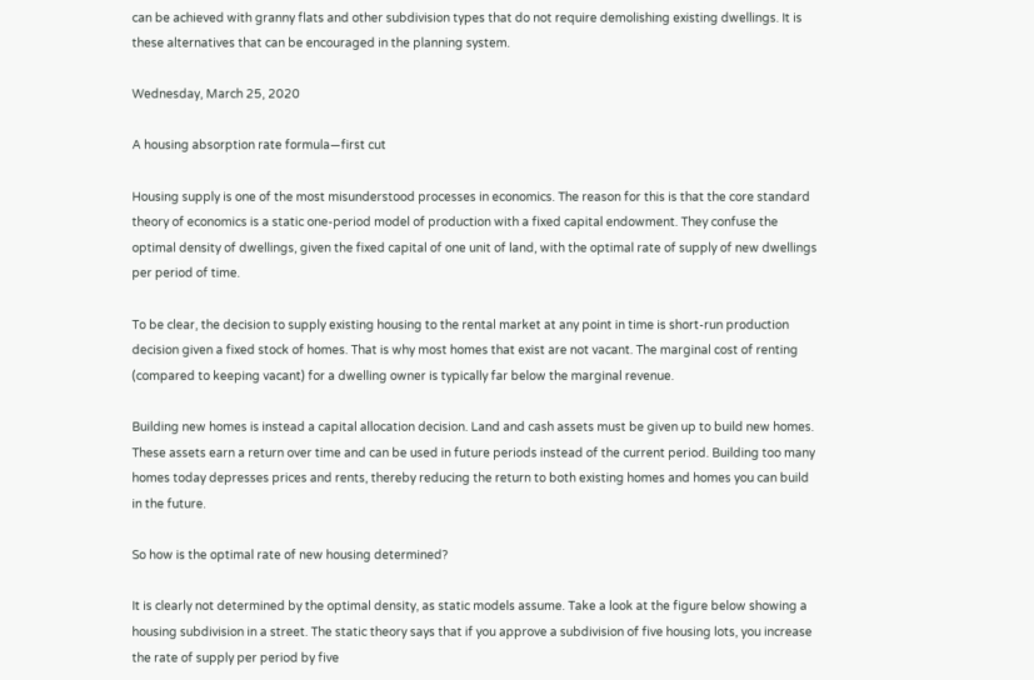can be achieved with granny flats and other subdivision types that do not require demolishing existing dwellings. It is these alternatives that can be encouraged in the planning system.

Wednesday, March 25, 2020

A housing absorption rate formula—first cut

Housing supply is one of the most misunderstood processes in economics. The reason for this is that the core standard theory of economics is a static one-period model of production with a fixed capital endowment. They confuse the optimal density of dwellings, given the fixed capital of one unit of land, with the optimal rate of supply of new dwellings per period of time.

To be clear, the decision to supply existing housing to the rental market at any point in time is short-run production decision given a fixed stock of homes. That is why most homes that exist are not vacant. The marginal cost of renting (compared to keeping vacant) for a dwelling owner is typically far below the marginal revenue.

Building new homes is instead a capital allocation decision. Land and cash assets must be given up to build new homes. These assets earn a return over time and can be used in future periods instead of the current period. Building too many homes today depresses prices and rents, thereby reducing the return to both existing homes and homes you can build in the future.

So how is the optimal rate of new housing determined?

It is clearly not determined by the optimal density, as static models assume. Take a look at the figure below showing a housing subdivision in a street. The static theory says that if you approve a subdivision of five housing lots, you increase the rate of supply per period by five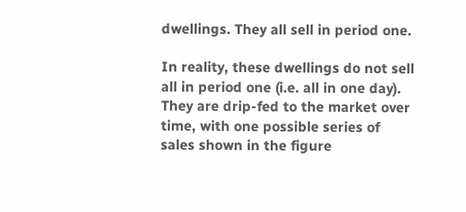dwellings. They all sell in period one.

In reality, these dwellings do not sell all in period one (i.e. all in one day). They are drip-fed to the market over time, with one possible series of sales shown in the figure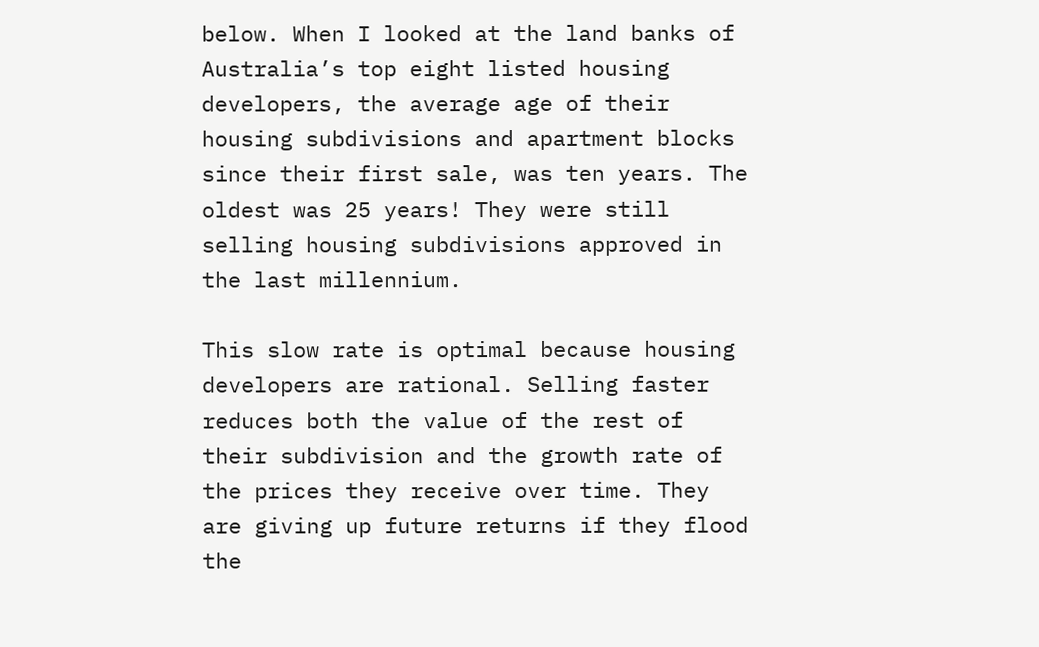below. When I looked at the land banks of Australia’s top eight listed housing developers, the average age of their housing subdivisions and apartment blocks since their first sale, was ten years. The oldest was 25 years! They were still selling housing subdivisions approved in the last millennium.

This slow rate is optimal because housing developers are rational. Selling faster reduces both the value of the rest of their subdivision and the growth rate of the prices they receive over time. They are giving up future returns if they flood the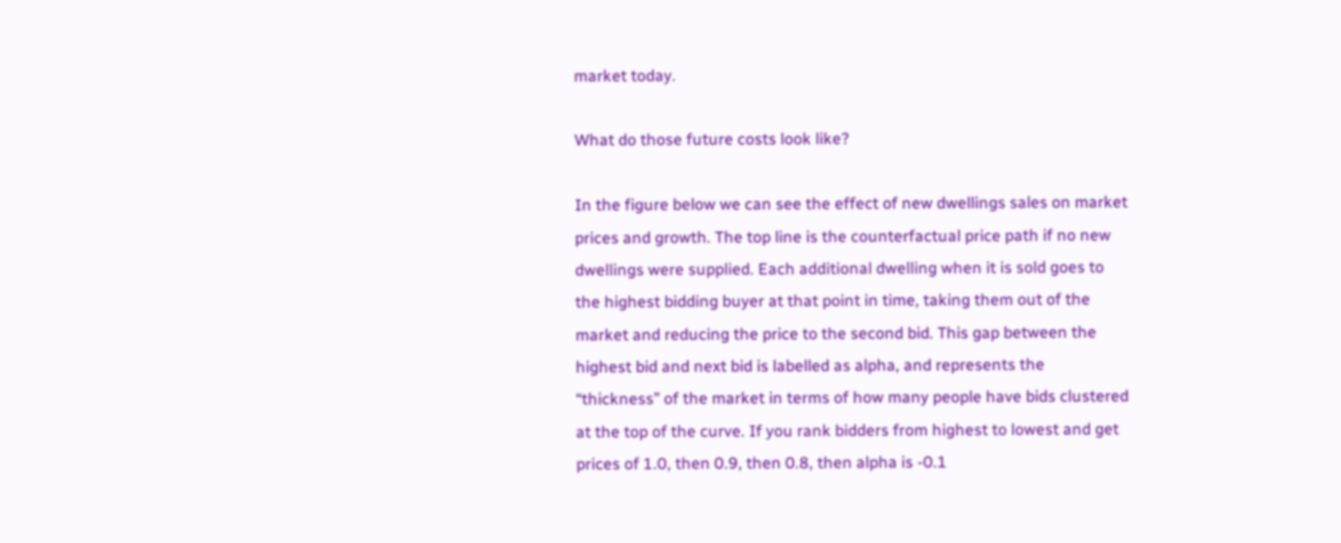market today.

What do those future costs look like?

In the figure below we can see the effect of new dwellings sales on market prices and growth. The top line is the counterfactual price path if no new dwellings were supplied. Each additional dwelling when it is sold goes to the highest bidding buyer at that point in time, taking them out of the market and reducing the price to the second bid. This gap between the highest bid and next bid is labelled as alpha, and represents the “thickness” of the market in terms of how many people have bids clustered at the top of the curve. If you rank bidders from highest to lowest and get prices of 1.0, then 0.9, then 0.8, then alpha is -0.1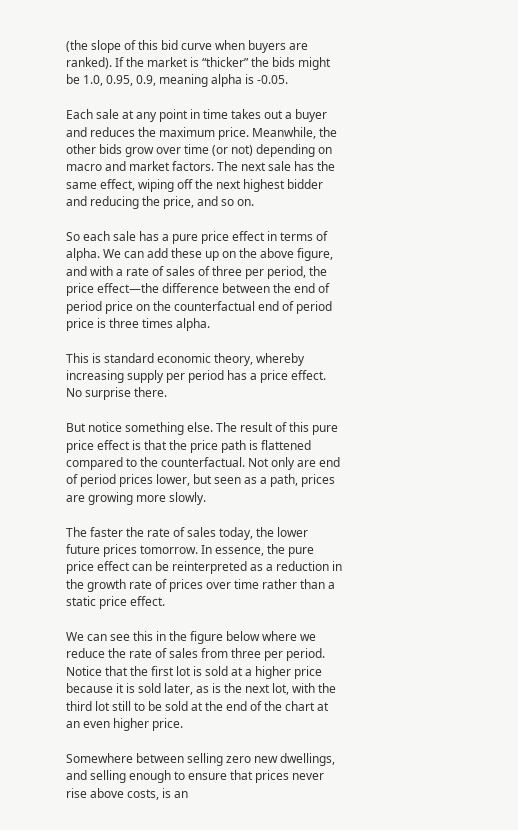(the slope of this bid curve when buyers are ranked). If the market is “thicker” the bids might be 1.0, 0.95, 0.9, meaning alpha is -0.05.

Each sale at any point in time takes out a buyer and reduces the maximum price. Meanwhile, the other bids grow over time (or not) depending on macro and market factors. The next sale has the same effect, wiping off the next highest bidder and reducing the price, and so on.

So each sale has a pure price effect in terms of alpha. We can add these up on the above figure, and with a rate of sales of three per period, the price effect—the difference between the end of period price on the counterfactual end of period price is three times alpha.

This is standard economic theory, whereby increasing supply per period has a price effect. No surprise there.

But notice something else. The result of this pure price effect is that the price path is flattened compared to the counterfactual. Not only are end of period prices lower, but seen as a path, prices are growing more slowly.

The faster the rate of sales today, the lower future prices tomorrow. In essence, the pure price effect can be reinterpreted as a reduction in the growth rate of prices over time rather than a static price effect.

We can see this in the figure below where we reduce the rate of sales from three per period. Notice that the first lot is sold at a higher price because it is sold later, as is the next lot, with the third lot still to be sold at the end of the chart at an even higher price.

Somewhere between selling zero new dwellings, and selling enough to ensure that prices never rise above costs, is an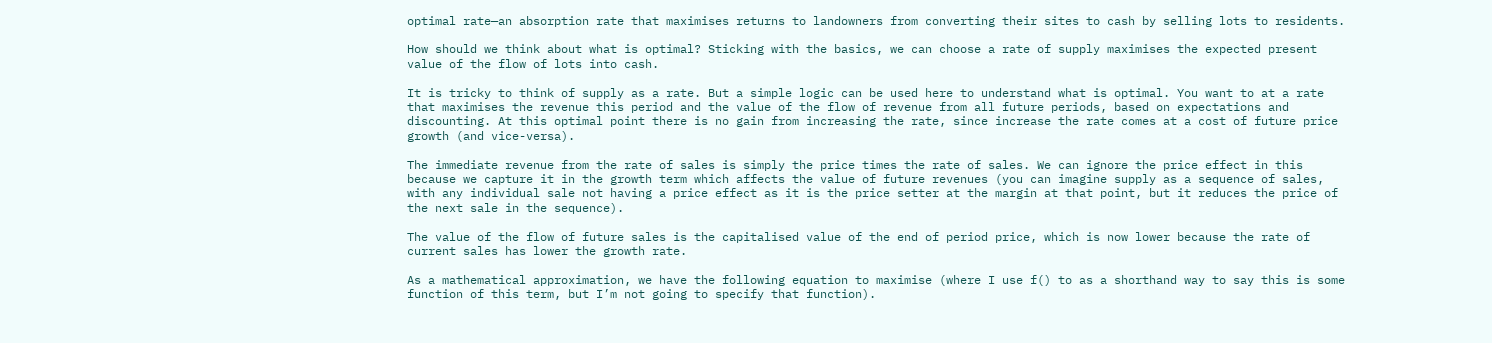optimal rate—an absorption rate that maximises returns to landowners from converting their sites to cash by selling lots to residents.

How should we think about what is optimal? Sticking with the basics, we can choose a rate of supply maximises the expected present value of the flow of lots into cash.

It is tricky to think of supply as a rate. But a simple logic can be used here to understand what is optimal. You want to at a rate that maximises the revenue this period and the value of the flow of revenue from all future periods, based on expectations and discounting. At this optimal point there is no gain from increasing the rate, since increase the rate comes at a cost of future price growth (and vice-versa).

The immediate revenue from the rate of sales is simply the price times the rate of sales. We can ignore the price effect in this because we capture it in the growth term which affects the value of future revenues (you can imagine supply as a sequence of sales, with any individual sale not having a price effect as it is the price setter at the margin at that point, but it reduces the price of the next sale in the sequence).

The value of the flow of future sales is the capitalised value of the end of period price, which is now lower because the rate of current sales has lower the growth rate.

As a mathematical approximation, we have the following equation to maximise (where I use f() to as a shorthand way to say this is some function of this term, but I’m not going to specify that function).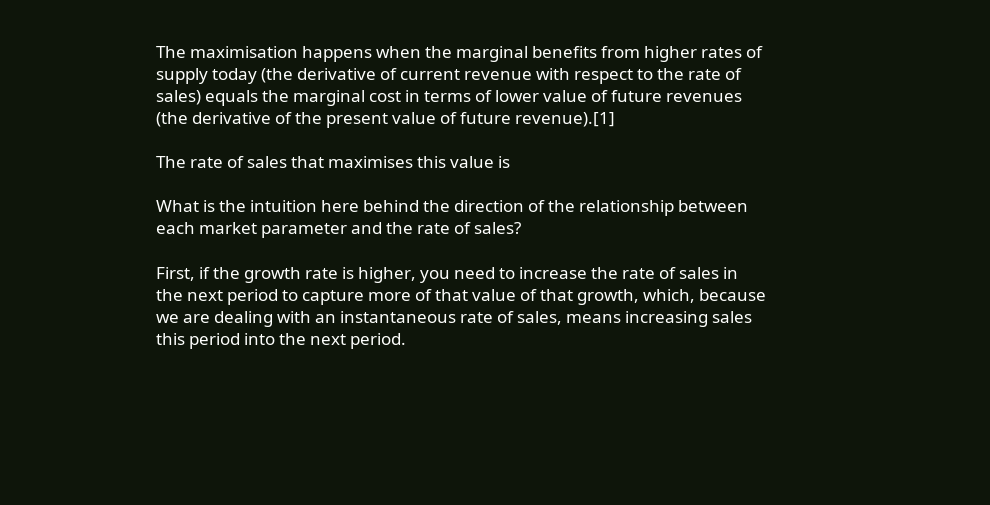The maximisation happens when the marginal benefits from higher rates of supply today (the derivative of current revenue with respect to the rate of sales) equals the marginal cost in terms of lower value of future revenues (the derivative of the present value of future revenue).[1]

The rate of sales that maximises this value is

What is the intuition here behind the direction of the relationship between each market parameter and the rate of sales?

First, if the growth rate is higher, you need to increase the rate of sales in the next period to capture more of that value of that growth, which, because we are dealing with an instantaneous rate of sales, means increasing sales this period into the next period.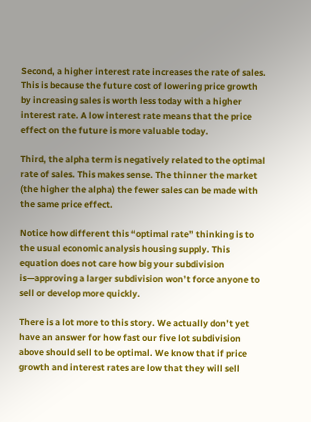Second, a higher interest rate increases the rate of sales. This is because the future cost of lowering price growth by increasing sales is worth less today with a higher interest rate. A low interest rate means that the price effect on the future is more valuable today.

Third, the alpha term is negatively related to the optimal rate of sales. This makes sense. The thinner the market (the higher the alpha) the fewer sales can be made with the same price effect.

Notice how different this “optimal rate” thinking is to the usual economic analysis housing supply. This equation does not care how big your subdivision is—approving a larger subdivision won’t force anyone to sell or develop more quickly.

There is a lot more to this story. We actually don’t yet have an answer for how fast our five lot subdivision above should sell to be optimal. We know that if price growth and interest rates are low that they will sell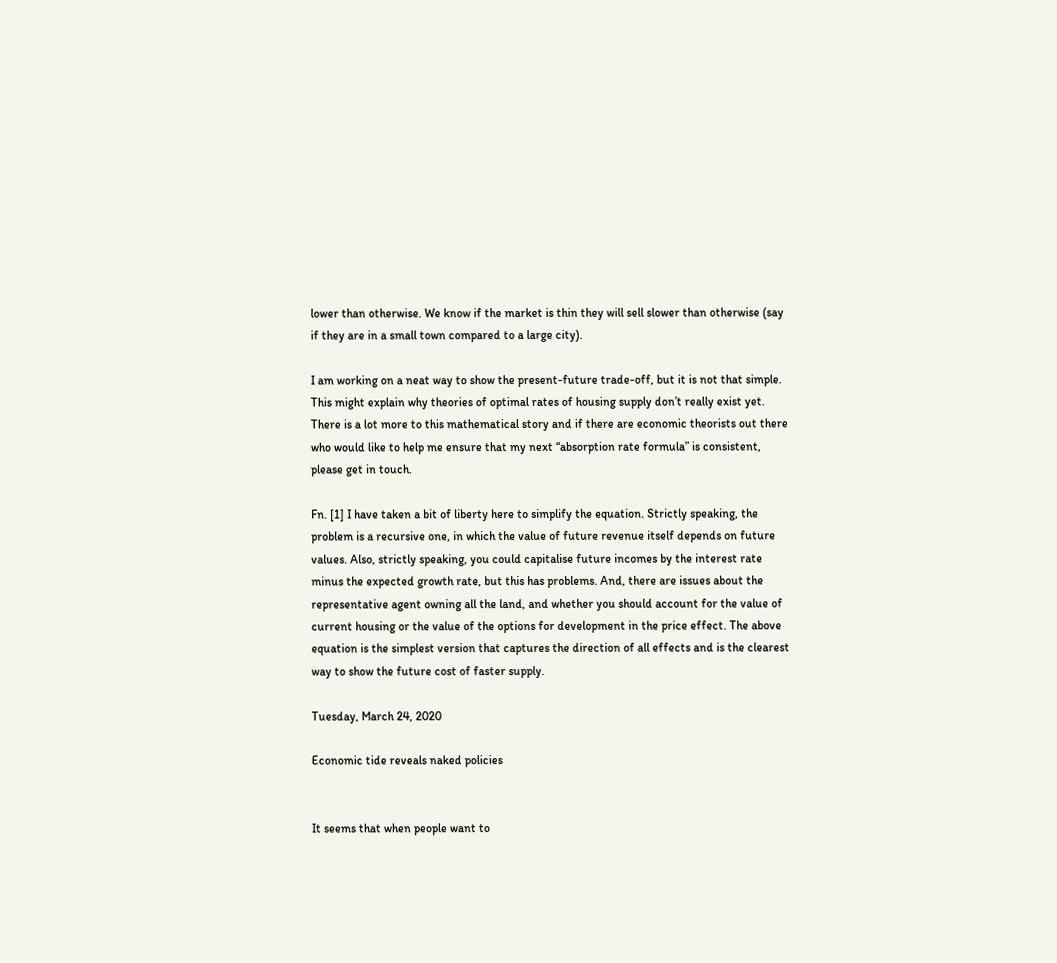lower than otherwise. We know if the market is thin they will sell slower than otherwise (say if they are in a small town compared to a large city).

I am working on a neat way to show the present-future trade-off, but it is not that simple. This might explain why theories of optimal rates of housing supply don’t really exist yet. There is a lot more to this mathematical story and if there are economic theorists out there who would like to help me ensure that my next “absorption rate formula” is consistent, please get in touch.

Fn. [1] I have taken a bit of liberty here to simplify the equation. Strictly speaking, the problem is a recursive one, in which the value of future revenue itself depends on future values. Also, strictly speaking, you could capitalise future incomes by the interest rate minus the expected growth rate, but this has problems. And, there are issues about the representative agent owning all the land, and whether you should account for the value of current housing or the value of the options for development in the price effect. The above equation is the simplest version that captures the direction of all effects and is the clearest way to show the future cost of faster supply.

Tuesday, March 24, 2020

Economic tide reveals naked policies


It seems that when people want to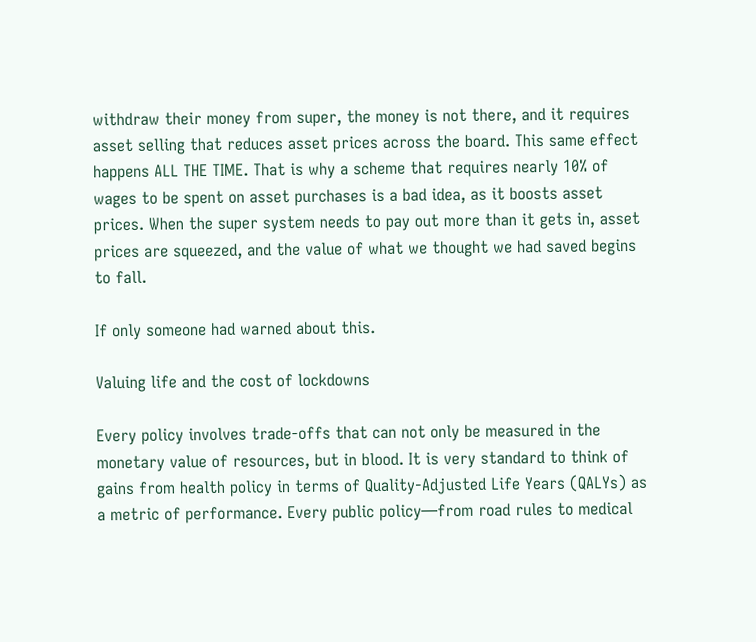withdraw their money from super, the money is not there, and it requires asset selling that reduces asset prices across the board. This same effect happens ALL THE TIME. That is why a scheme that requires nearly 10% of wages to be spent on asset purchases is a bad idea, as it boosts asset prices. When the super system needs to pay out more than it gets in, asset prices are squeezed, and the value of what we thought we had saved begins to fall.

If only someone had warned about this.

Valuing life and the cost of lockdowns

Every policy involves trade-offs that can not only be measured in the monetary value of resources, but in blood. It is very standard to think of gains from health policy in terms of Quality-Adjusted Life Years (QALYs) as a metric of performance. Every public policy—from road rules to medical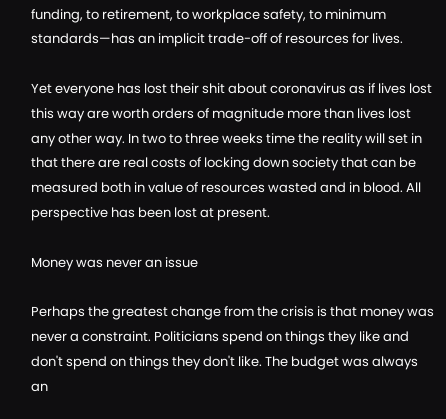funding, to retirement, to workplace safety, to minimum standards—has an implicit trade-off of resources for lives.

Yet everyone has lost their shit about coronavirus as if lives lost this way are worth orders of magnitude more than lives lost any other way. In two to three weeks time the reality will set in that there are real costs of locking down society that can be measured both in value of resources wasted and in blood. All perspective has been lost at present.

Money was never an issue

Perhaps the greatest change from the crisis is that money was never a constraint. Politicians spend on things they like and don't spend on things they don't like. The budget was always an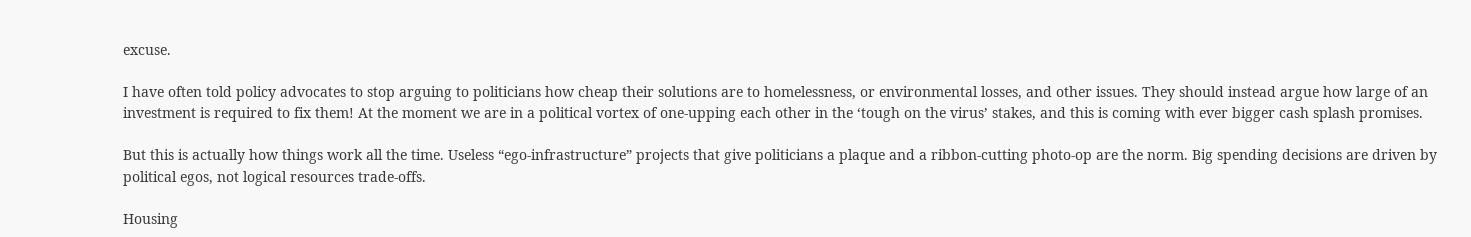excuse.

I have often told policy advocates to stop arguing to politicians how cheap their solutions are to homelessness, or environmental losses, and other issues. They should instead argue how large of an investment is required to fix them! At the moment we are in a political vortex of one-upping each other in the ‘tough on the virus’ stakes, and this is coming with ever bigger cash splash promises.

But this is actually how things work all the time. Useless “ego-infrastructure” projects that give politicians a plaque and a ribbon-cutting photo-op are the norm. Big spending decisions are driven by political egos, not logical resources trade-offs.

Housing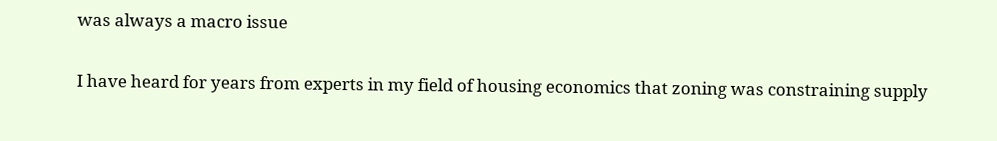was always a macro issue

I have heard for years from experts in my field of housing economics that zoning was constraining supply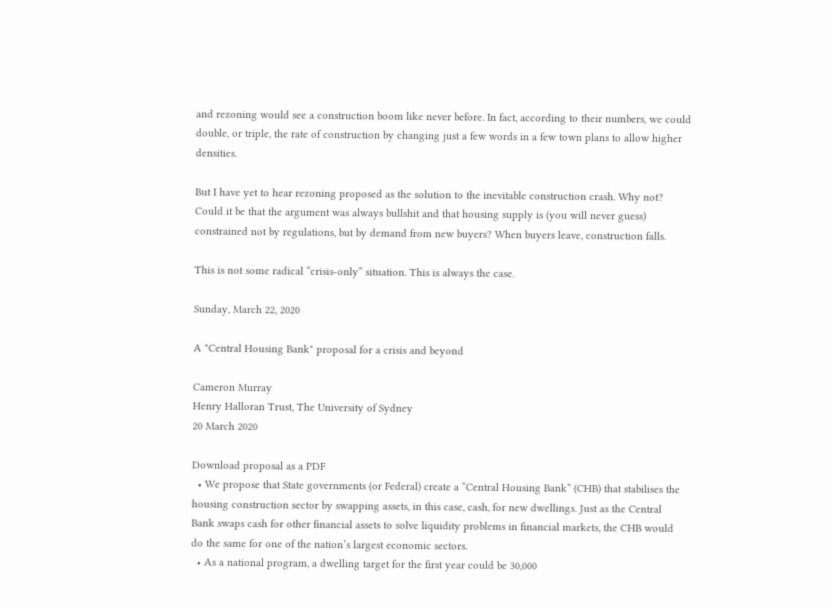and rezoning would see a construction boom like never before. In fact, according to their numbers, we could double, or triple, the rate of construction by changing just a few words in a few town plans to allow higher densities.

But I have yet to hear rezoning proposed as the solution to the inevitable construction crash. Why not? Could it be that the argument was always bullshit and that housing supply is (you will never guess) constrained not by regulations, but by demand from new buyers? When buyers leave, construction falls.

This is not some radical “crisis-only” situation. This is always the case.

Sunday, March 22, 2020

A "Central Housing Bank" proposal for a crisis and beyond

Cameron Murray
Henry Halloran Trust, The University of Sydney
20 March 2020

Download proposal as a PDF
  • We propose that State governments (or Federal) create a “Central Housing Bank” (CHB) that stabilises the housing construction sector by swapping assets, in this case, cash, for new dwellings. Just as the Central Bank swaps cash for other financial assets to solve liquidity problems in financial markets, the CHB would do the same for one of the nation’s largest economic sectors.
  • As a national program, a dwelling target for the first year could be 30,000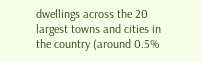dwellings across the 20 largest towns and cities in the country (around 0.5%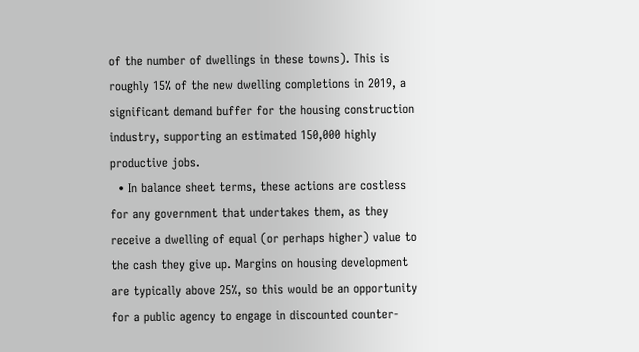of the number of dwellings in these towns). This is roughly 15% of the new dwelling completions in 2019, a significant demand buffer for the housing construction industry, supporting an estimated 150,000 highly productive jobs.
  • In balance sheet terms, these actions are costless for any government that undertakes them, as they receive a dwelling of equal (or perhaps higher) value to the cash they give up. Margins on housing development are typically above 25%, so this would be an opportunity for a public agency to engage in discounted counter-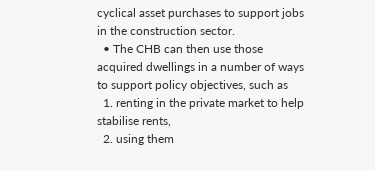cyclical asset purchases to support jobs in the construction sector.
  • The CHB can then use those acquired dwellings in a number of ways to support policy objectives, such as
  1. renting in the private market to help stabilise rents,
  2. using them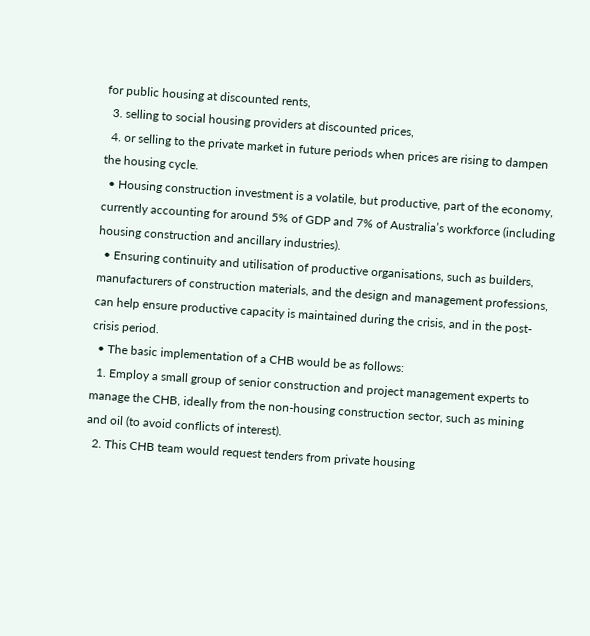for public housing at discounted rents,
  3. selling to social housing providers at discounted prices,
  4. or selling to the private market in future periods when prices are rising to dampen the housing cycle.
  • Housing construction investment is a volatile, but productive, part of the economy, currently accounting for around 5% of GDP and 7% of Australia’s workforce (including housing construction and ancillary industries).
  • Ensuring continuity and utilisation of productive organisations, such as builders, manufacturers of construction materials, and the design and management professions, can help ensure productive capacity is maintained during the crisis, and in the post-crisis period.
  • The basic implementation of a CHB would be as follows:
  1. Employ a small group of senior construction and project management experts to manage the CHB, ideally from the non-housing construction sector, such as mining and oil (to avoid conflicts of interest).
  2. This CHB team would request tenders from private housing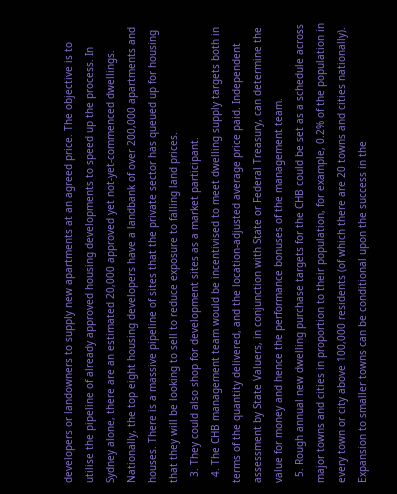developers or landowners to supply new apartments at an agreed price. The objective is to utilise the pipeline of already approved housing developments to speed up the process. In Sydney alone, there are an estimated 20,000 approved yet not-yet-commenced dwellings. Nationally, the top eight housing developers have a landbank of over 200,000 apartments and houses. There is a massive pipeline of sites that the private sector has queued up for housing that they will be looking to sell to reduce exposure to falling land prices.
  3. They could also shop for development sites as a market participant.
  4. The CHB management team would be incentivised to meet dwelling supply targets both in terms of the quantity delivered, and the location-adjusted average price paid. Independent assessment by State Valuers, in conjunction with State or Federal Treasury, can determine the value for money and hence the performance bonuses of the management team.
  5. Rough annual new dwelling purchase targets for the CHB could be set as a schedule across major towns and cities in proportion to their population, for example, 0.2% of the population in every town or city above 100,000 residents (of which there are 20 towns and cities nationally). Expansion to smaller towns can be conditional upon the success in the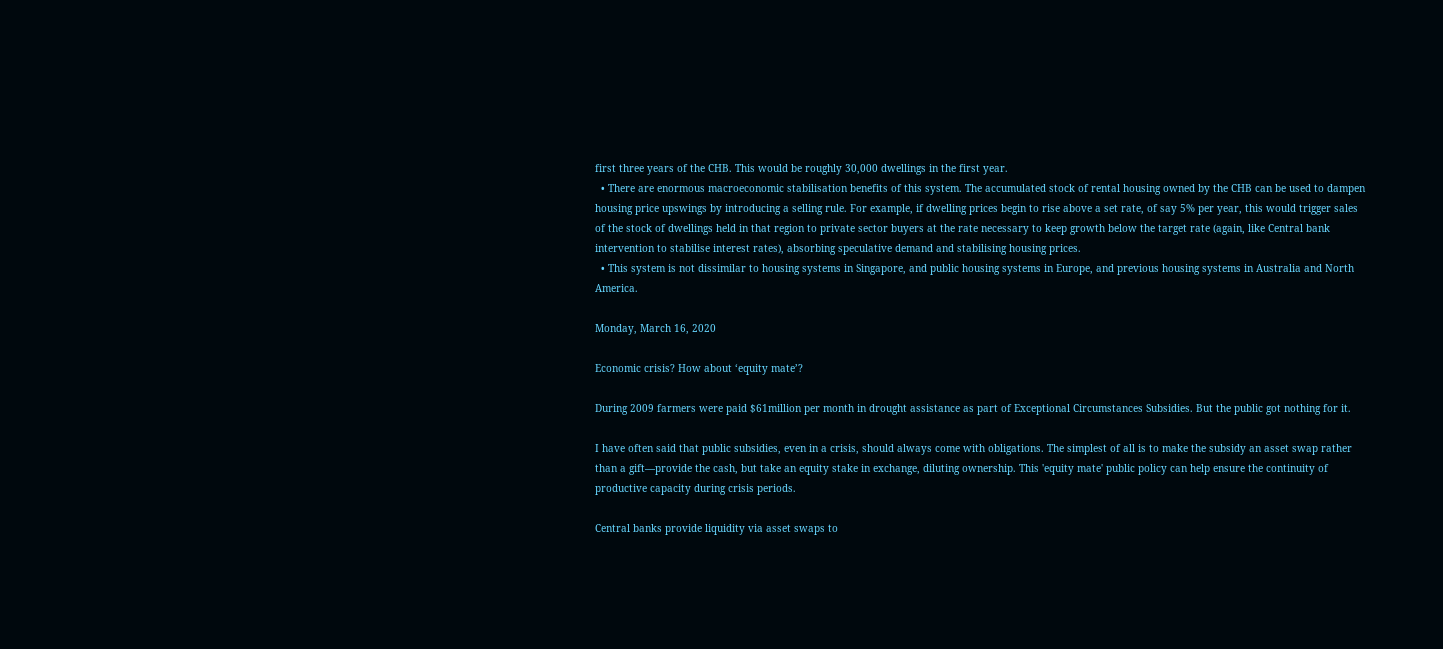first three years of the CHB. This would be roughly 30,000 dwellings in the first year.
  • There are enormous macroeconomic stabilisation benefits of this system. The accumulated stock of rental housing owned by the CHB can be used to dampen housing price upswings by introducing a selling rule. For example, if dwelling prices begin to rise above a set rate, of say 5% per year, this would trigger sales of the stock of dwellings held in that region to private sector buyers at the rate necessary to keep growth below the target rate (again, like Central bank intervention to stabilise interest rates), absorbing speculative demand and stabilising housing prices.
  • This system is not dissimilar to housing systems in Singapore, and public housing systems in Europe, and previous housing systems in Australia and North America.

Monday, March 16, 2020

Economic crisis? How about ‘equity mate’?

During 2009 farmers were paid $61million per month in drought assistance as part of Exceptional Circumstances Subsidies. But the public got nothing for it.

I have often said that public subsidies, even in a crisis, should always come with obligations. The simplest of all is to make the subsidy an asset swap rather than a gift—provide the cash, but take an equity stake in exchange, diluting ownership. This 'equity mate' public policy can help ensure the continuity of productive capacity during crisis periods.

Central banks provide liquidity via asset swaps to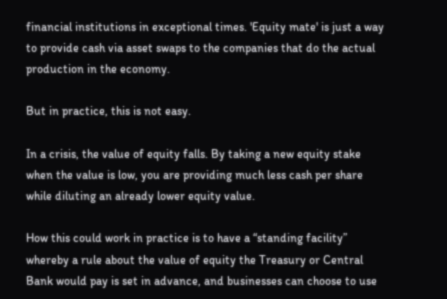financial institutions in exceptional times. 'Equity mate' is just a way to provide cash via asset swaps to the companies that do the actual production in the economy.

But in practice, this is not easy.

In a crisis, the value of equity falls. By taking a new equity stake when the value is low, you are providing much less cash per share while diluting an already lower equity value.

How this could work in practice is to have a “standing facility” whereby a rule about the value of equity the Treasury or Central Bank would pay is set in advance, and businesses can choose to use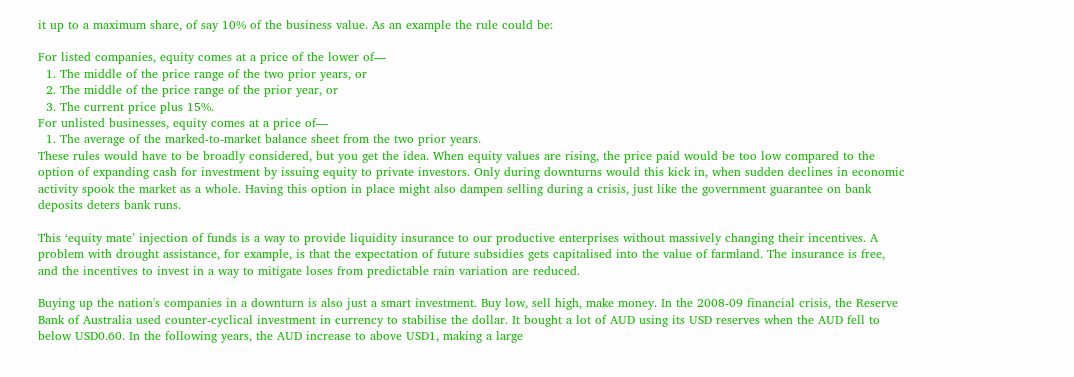it up to a maximum share, of say 10% of the business value. As an example the rule could be:

For listed companies, equity comes at a price of the lower of—
  1. The middle of the price range of the two prior years, or
  2. The middle of the price range of the prior year, or
  3. The current price plus 15%.
For unlisted businesses, equity comes at a price of—
  1. The average of the marked-to-market balance sheet from the two prior years.
These rules would have to be broadly considered, but you get the idea. When equity values are rising, the price paid would be too low compared to the option of expanding cash for investment by issuing equity to private investors. Only during downturns would this kick in, when sudden declines in economic activity spook the market as a whole. Having this option in place might also dampen selling during a crisis, just like the government guarantee on bank deposits deters bank runs.

This ‘equity mate’ injection of funds is a way to provide liquidity insurance to our productive enterprises without massively changing their incentives. A problem with drought assistance, for example, is that the expectation of future subsidies gets capitalised into the value of farmland. The insurance is free, and the incentives to invest in a way to mitigate loses from predictable rain variation are reduced.

Buying up the nation's companies in a downturn is also just a smart investment. Buy low, sell high, make money. In the 2008-09 financial crisis, the Reserve Bank of Australia used counter-cyclical investment in currency to stabilise the dollar. It bought a lot of AUD using its USD reserves when the AUD fell to below USD0.60. In the following years, the AUD increase to above USD1, making a large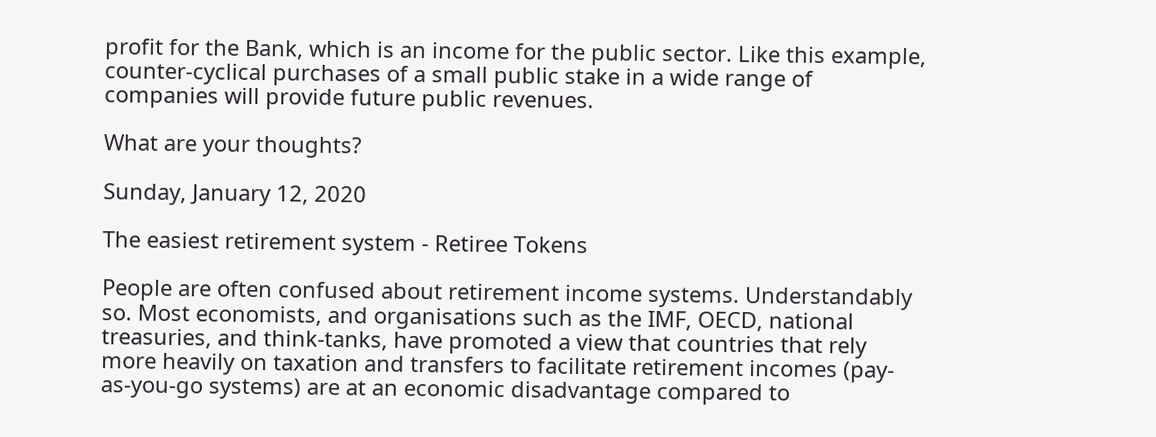profit for the Bank, which is an income for the public sector. Like this example, counter-cyclical purchases of a small public stake in a wide range of companies will provide future public revenues.

What are your thoughts?

Sunday, January 12, 2020

The easiest retirement system - Retiree Tokens

People are often confused about retirement income systems. Understandably so. Most economists, and organisations such as the IMF, OECD, national treasuries, and think-tanks, have promoted a view that countries that rely more heavily on taxation and transfers to facilitate retirement incomes (pay-as-you-go systems) are at an economic disadvantage compared to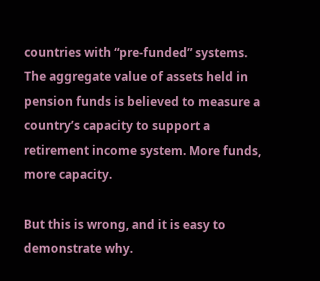countries with “pre-funded” systems. The aggregate value of assets held in pension funds is believed to measure a country’s capacity to support a retirement income system. More funds, more capacity.

But this is wrong, and it is easy to demonstrate why.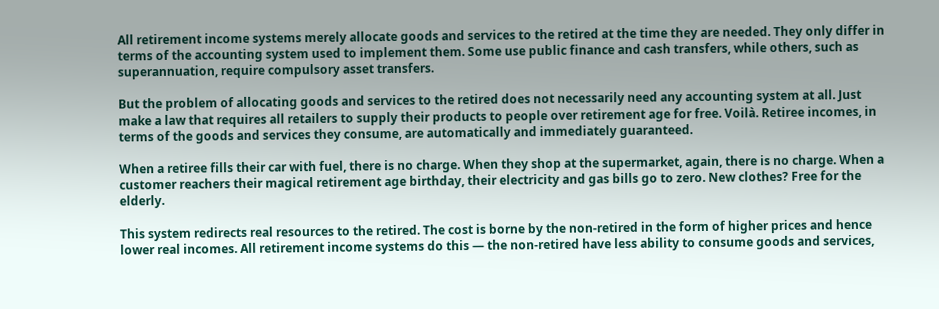All retirement income systems merely allocate goods and services to the retired at the time they are needed. They only differ in terms of the accounting system used to implement them. Some use public finance and cash transfers, while others, such as superannuation, require compulsory asset transfers.

But the problem of allocating goods and services to the retired does not necessarily need any accounting system at all. Just make a law that requires all retailers to supply their products to people over retirement age for free. Voilà. Retiree incomes, in terms of the goods and services they consume, are automatically and immediately guaranteed.

When a retiree fills their car with fuel, there is no charge. When they shop at the supermarket, again, there is no charge. When a customer reachers their magical retirement age birthday, their electricity and gas bills go to zero. New clothes? Free for the elderly.

This system redirects real resources to the retired. The cost is borne by the non-retired in the form of higher prices and hence lower real incomes. All retirement income systems do this — the non-retired have less ability to consume goods and services,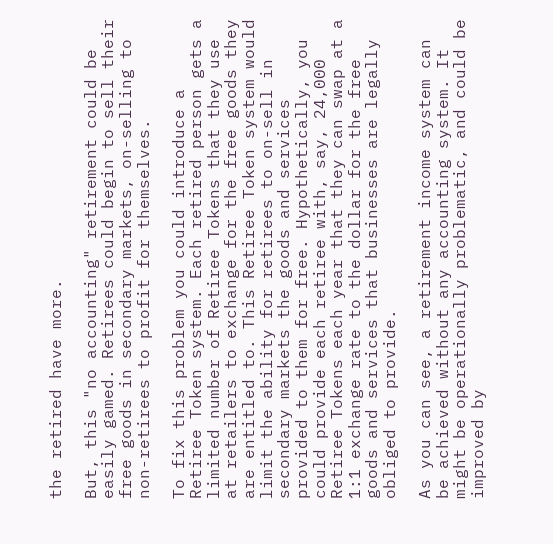the retired have more.

But, this "no accounting" retirement could be easily gamed. Retirees could begin to sell their free goods in secondary markets, on-selling to non-retirees to profit for themselves.

To fix this problem you could introduce a Retiree Token system. Each retired person gets a limited number of Retiree Tokens that they use at retailers to exchange for the free goods they are entitled to. This Retiree Token system would limit the ability for retirees to on-sell in secondary markets the goods and services provided to them for free. Hypothetically, you could provide each retiree with, say, 24,000 Retiree Tokens each year that they can swap at a 1:1 exchange rate to the dollar for the free goods and services that businesses are legally obliged to provide.

As you can see, a retirement income system can be achieved without any accounting system. It might be operationally problematic, and could be improved by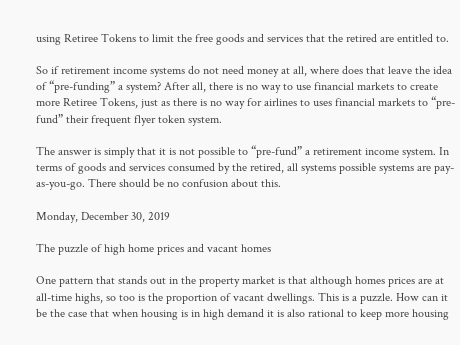using Retiree Tokens to limit the free goods and services that the retired are entitled to.

So if retirement income systems do not need money at all, where does that leave the idea of “pre-funding” a system? After all, there is no way to use financial markets to create more Retiree Tokens, just as there is no way for airlines to uses financial markets to “pre-fund” their frequent flyer token system.

The answer is simply that it is not possible to “pre-fund” a retirement income system. In terms of goods and services consumed by the retired, all systems possible systems are pay-as-you-go. There should be no confusion about this.

Monday, December 30, 2019

The puzzle of high home prices and vacant homes

One pattern that stands out in the property market is that although homes prices are at all-time highs, so too is the proportion of vacant dwellings. This is a puzzle. How can it be the case that when housing is in high demand it is also rational to keep more housing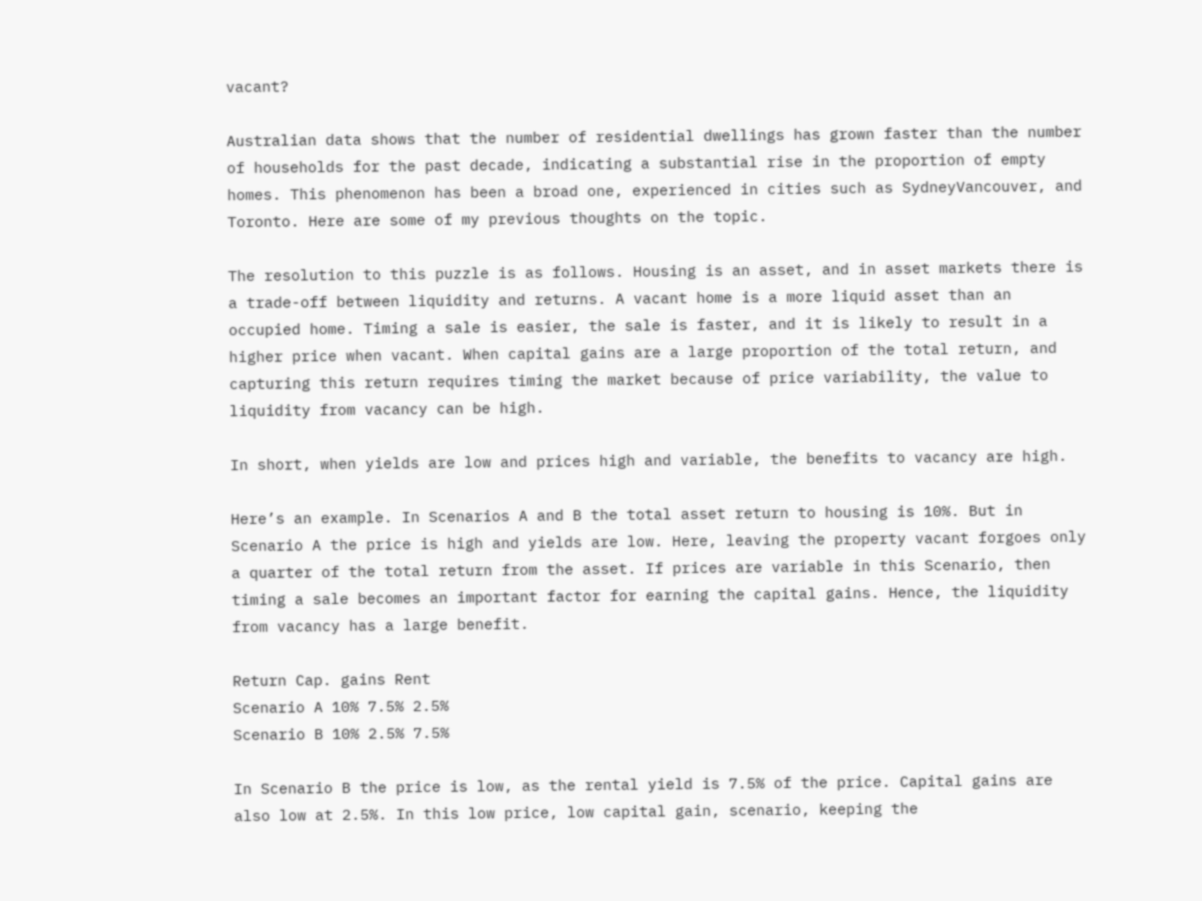vacant?

Australian data shows that the number of residential dwellings has grown faster than the number of households for the past decade, indicating a substantial rise in the proportion of empty homes. This phenomenon has been a broad one, experienced in cities such as SydneyVancouver, and Toronto. Here are some of my previous thoughts on the topic.

The resolution to this puzzle is as follows. Housing is an asset, and in asset markets there is a trade-off between liquidity and returns. A vacant home is a more liquid asset than an occupied home. Timing a sale is easier, the sale is faster, and it is likely to result in a higher price when vacant. When capital gains are a large proportion of the total return, and capturing this return requires timing the market because of price variability, the value to liquidity from vacancy can be high.

In short, when yields are low and prices high and variable, the benefits to vacancy are high.

Here’s an example. In Scenarios A and B the total asset return to housing is 10%. But in Scenario A the price is high and yields are low. Here, leaving the property vacant forgoes only a quarter of the total return from the asset. If prices are variable in this Scenario, then timing a sale becomes an important factor for earning the capital gains. Hence, the liquidity from vacancy has a large benefit.

Return Cap. gains Rent
Scenario A 10% 7.5% 2.5%
Scenario B 10% 2.5% 7.5%

In Scenario B the price is low, as the rental yield is 7.5% of the price. Capital gains are also low at 2.5%. In this low price, low capital gain, scenario, keeping the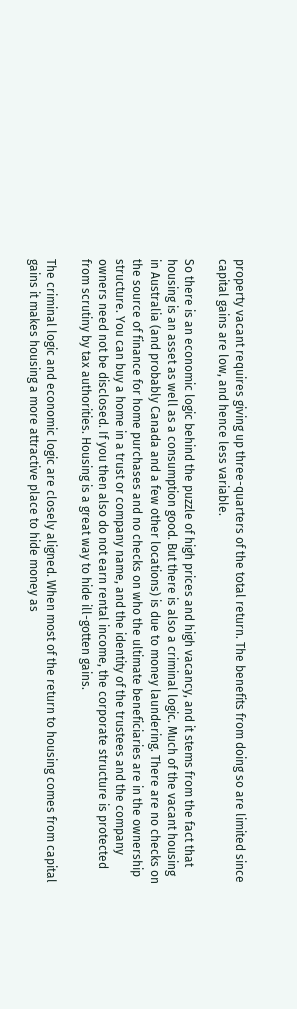property vacant requires giving up three-quarters of the total return. The benefits from doing so are limited since capital gains are low, and hence less variable.

So there is an economic logic behind the puzzle of high prices and high vacancy, and it stems from the fact that housing is an asset as well as a consumption good. But there is also a criminal logic. Much of the vacant housing in Australia (and probably Canada and a few other locations) is due to money laundering. There are no checks on the source of finance for home purchases and no checks on who the ultimate beneficiaries are in the ownership structure. You can buy a home in a trust or company name, and the identity of the trustees and the company owners need not be disclosed. If you then also do not earn rental income, the corporate structure is protected from scrutiny by tax authorities. Housing is a great way to hide ill-gotten gains.

The criminal logic and economic logic are closely aligned. When most of the return to housing comes from capital gains it makes housing a more attractive place to hide money as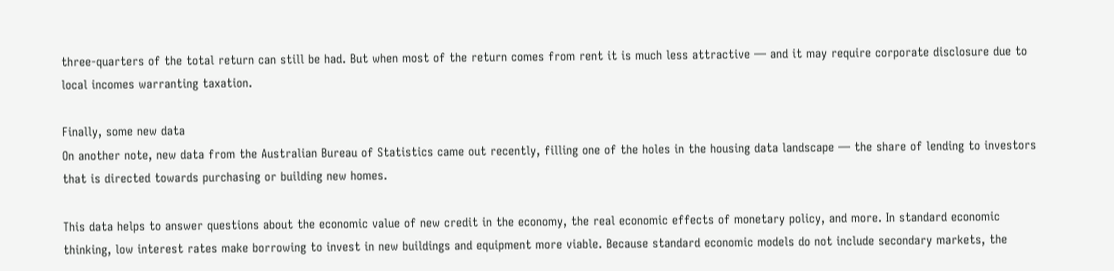three-quarters of the total return can still be had. But when most of the return comes from rent it is much less attractive — and it may require corporate disclosure due to local incomes warranting taxation.

Finally, some new data
On another note, new data from the Australian Bureau of Statistics came out recently, filling one of the holes in the housing data landscape — the share of lending to investors that is directed towards purchasing or building new homes.

This data helps to answer questions about the economic value of new credit in the economy, the real economic effects of monetary policy, and more. In standard economic thinking, low interest rates make borrowing to invest in new buildings and equipment more viable. Because standard economic models do not include secondary markets, the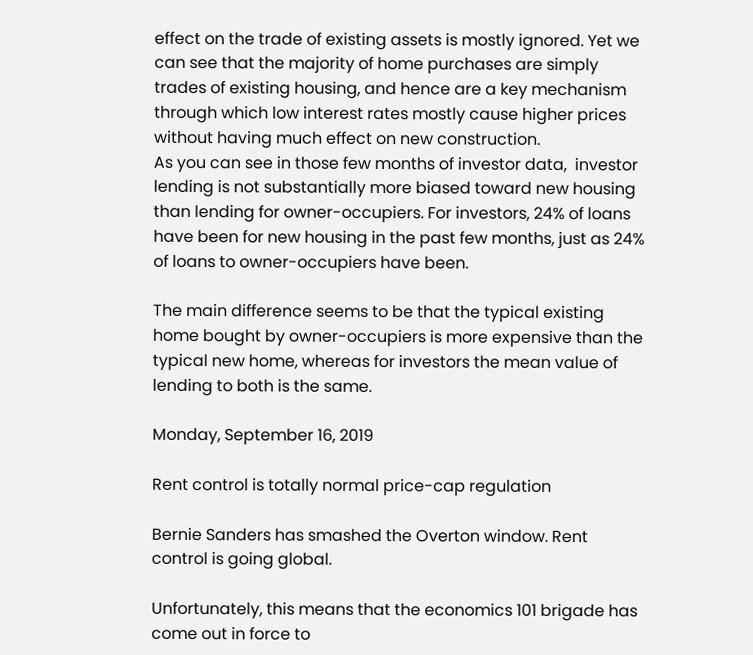effect on the trade of existing assets is mostly ignored. Yet we can see that the majority of home purchases are simply trades of existing housing, and hence are a key mechanism through which low interest rates mostly cause higher prices without having much effect on new construction.
As you can see in those few months of investor data,  investor lending is not substantially more biased toward new housing than lending for owner-occupiers. For investors, 24% of loans have been for new housing in the past few months, just as 24% of loans to owner-occupiers have been.

The main difference seems to be that the typical existing home bought by owner-occupiers is more expensive than the typical new home, whereas for investors the mean value of lending to both is the same.

Monday, September 16, 2019

Rent control is totally normal price-cap regulation

Bernie Sanders has smashed the Overton window. Rent control is going global.

Unfortunately, this means that the economics 101 brigade has come out in force to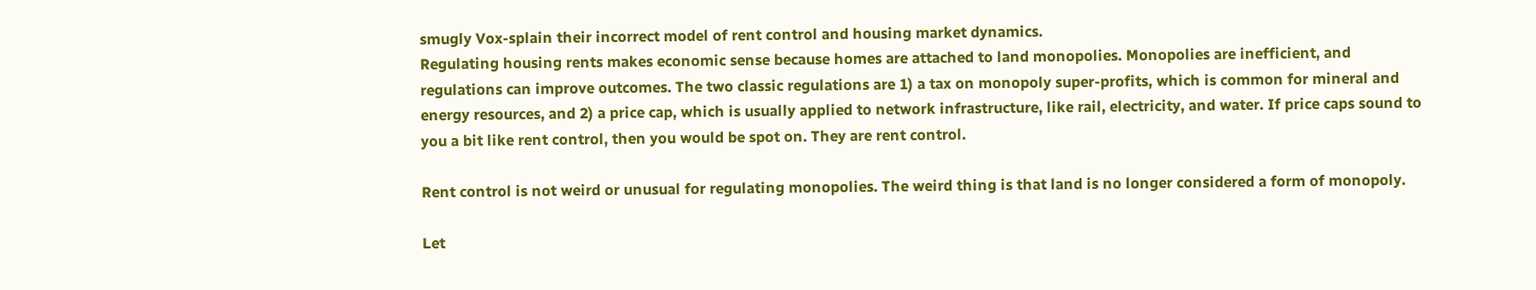smugly Vox-splain their incorrect model of rent control and housing market dynamics.
Regulating housing rents makes economic sense because homes are attached to land monopolies. Monopolies are inefficient, and regulations can improve outcomes. The two classic regulations are 1) a tax on monopoly super-profits, which is common for mineral and energy resources, and 2) a price cap, which is usually applied to network infrastructure, like rail, electricity, and water. If price caps sound to you a bit like rent control, then you would be spot on. They are rent control.

Rent control is not weird or unusual for regulating monopolies. The weird thing is that land is no longer considered a form of monopoly.

Let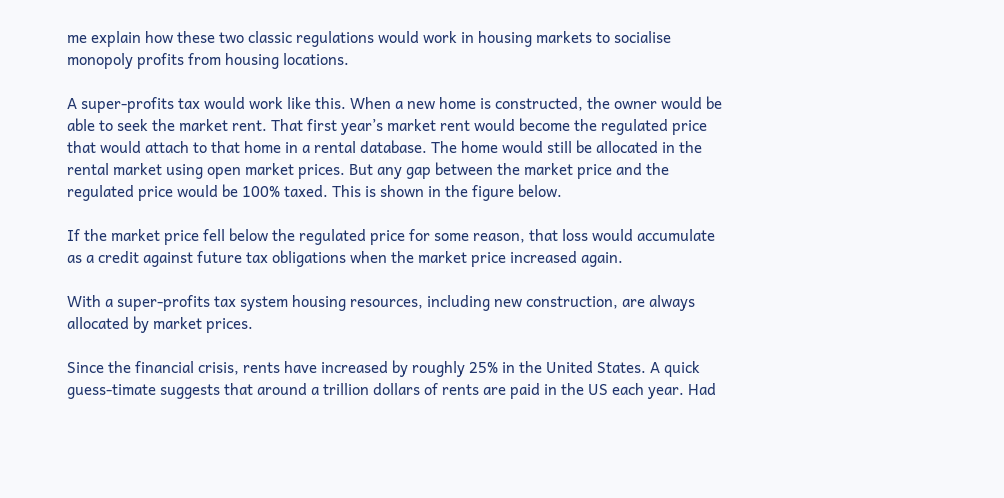me explain how these two classic regulations would work in housing markets to socialise monopoly profits from housing locations.

A super-profits tax would work like this. When a new home is constructed, the owner would be able to seek the market rent. That first year’s market rent would become the regulated price that would attach to that home in a rental database. The home would still be allocated in the rental market using open market prices. But any gap between the market price and the regulated price would be 100% taxed. This is shown in the figure below.

If the market price fell below the regulated price for some reason, that loss would accumulate as a credit against future tax obligations when the market price increased again.

With a super-profits tax system housing resources, including new construction, are always allocated by market prices.

Since the financial crisis, rents have increased by roughly 25% in the United States. A quick guess-timate suggests that around a trillion dollars of rents are paid in the US each year. Had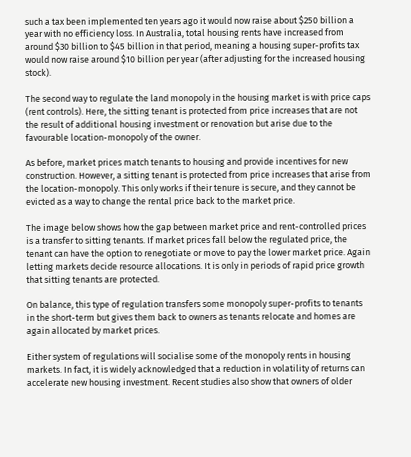such a tax been implemented ten years ago it would now raise about $250 billion a year with no efficiency loss. In Australia, total housing rents have increased from around $30 billion to $45 billion in that period, meaning a housing super-profits tax would now raise around $10 billion per year (after adjusting for the increased housing stock).

The second way to regulate the land monopoly in the housing market is with price caps (rent controls). Here, the sitting tenant is protected from price increases that are not the result of additional housing investment or renovation but arise due to the favourable location-monopoly of the owner.

As before, market prices match tenants to housing and provide incentives for new construction. However, a sitting tenant is protected from price increases that arise from the location-monopoly. This only works if their tenure is secure, and they cannot be evicted as a way to change the rental price back to the market price.

The image below shows how the gap between market price and rent-controlled prices is a transfer to sitting tenants. If market prices fall below the regulated price, the tenant can have the option to renegotiate or move to pay the lower market price. Again letting markets decide resource allocations. It is only in periods of rapid price growth that sitting tenants are protected.

On balance, this type of regulation transfers some monopoly super-profits to tenants in the short-term but gives them back to owners as tenants relocate and homes are again allocated by market prices.

Either system of regulations will socialise some of the monopoly rents in housing markets. In fact, it is widely acknowledged that a reduction in volatility of returns can accelerate new housing investment. Recent studies also show that owners of older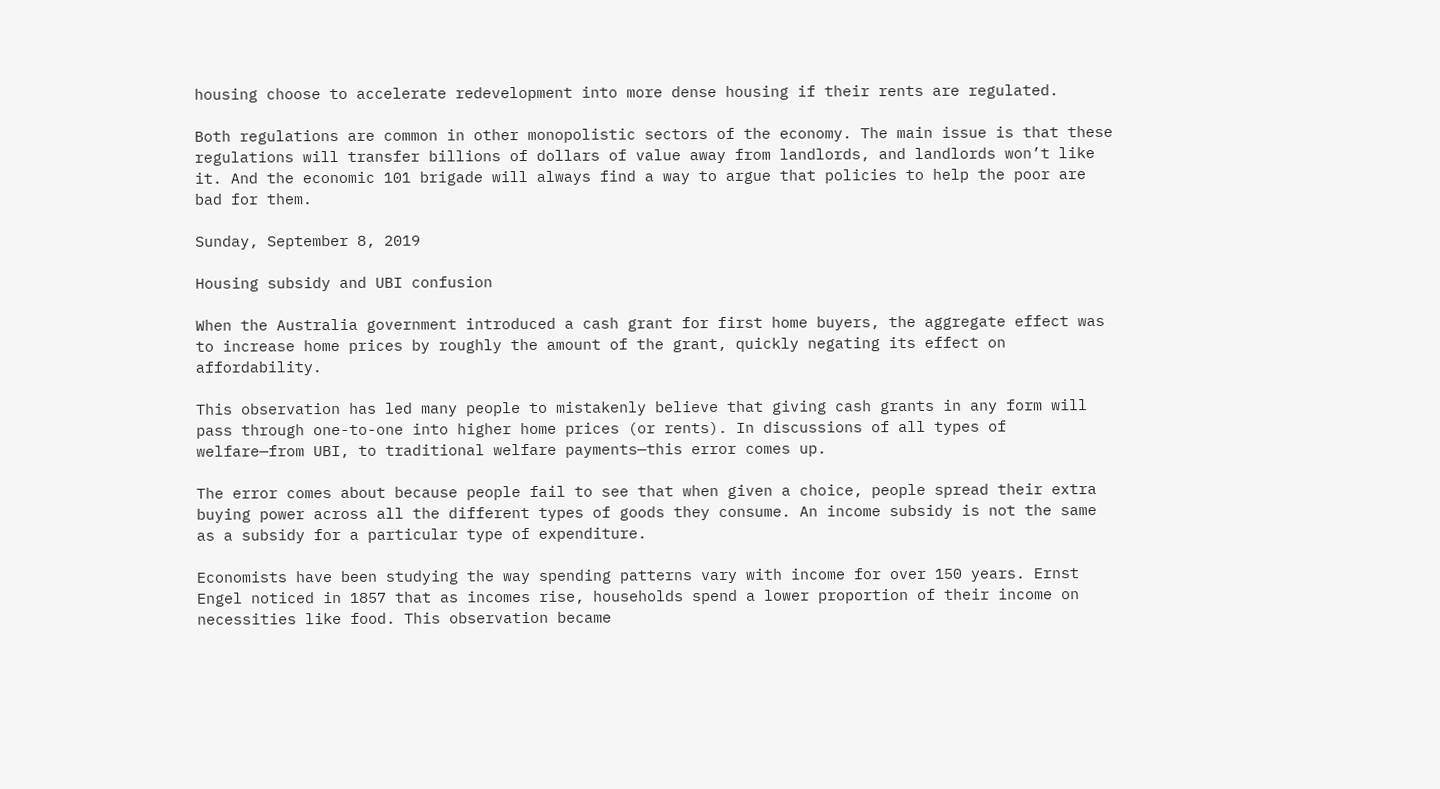housing choose to accelerate redevelopment into more dense housing if their rents are regulated.

Both regulations are common in other monopolistic sectors of the economy. The main issue is that these regulations will transfer billions of dollars of value away from landlords, and landlords won’t like it. And the economic 101 brigade will always find a way to argue that policies to help the poor are bad for them.

Sunday, September 8, 2019

Housing subsidy and UBI confusion

When the Australia government introduced a cash grant for first home buyers, the aggregate effect was to increase home prices by roughly the amount of the grant, quickly negating its effect on affordability.

This observation has led many people to mistakenly believe that giving cash grants in any form will pass through one-to-one into higher home prices (or rents). In discussions of all types of welfare—from UBI, to traditional welfare payments—this error comes up.

The error comes about because people fail to see that when given a choice, people spread their extra buying power across all the different types of goods they consume. An income subsidy is not the same as a subsidy for a particular type of expenditure.

Economists have been studying the way spending patterns vary with income for over 150 years. Ernst Engel noticed in 1857 that as incomes rise, households spend a lower proportion of their income on necessities like food. This observation became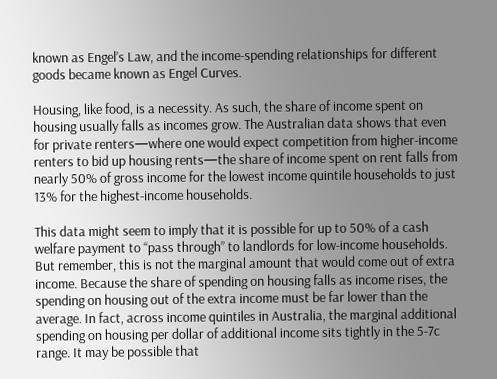known as Engel’s Law, and the income-spending relationships for different goods became known as Engel Curves.

Housing, like food, is a necessity. As such, the share of income spent on housing usually falls as incomes grow. The Australian data shows that even for private renters—where one would expect competition from higher-income renters to bid up housing rents—the share of income spent on rent falls from nearly 50% of gross income for the lowest income quintile households to just 13% for the highest-income households.

This data might seem to imply that it is possible for up to 50% of a cash welfare payment to “pass through” to landlords for low-income households. But remember, this is not the marginal amount that would come out of extra income. Because the share of spending on housing falls as income rises, the spending on housing out of the extra income must be far lower than the average. In fact, across income quintiles in Australia, the marginal additional spending on housing per dollar of additional income sits tightly in the 5-7c range. It may be possible that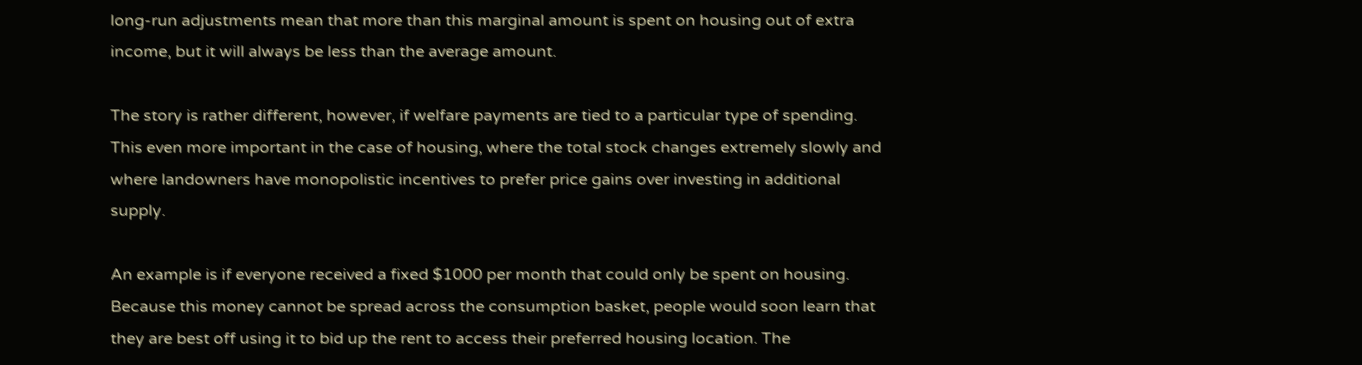long-run adjustments mean that more than this marginal amount is spent on housing out of extra income, but it will always be less than the average amount.

The story is rather different, however, if welfare payments are tied to a particular type of spending. This even more important in the case of housing, where the total stock changes extremely slowly and where landowners have monopolistic incentives to prefer price gains over investing in additional supply.

An example is if everyone received a fixed $1000 per month that could only be spent on housing. Because this money cannot be spread across the consumption basket, people would soon learn that they are best off using it to bid up the rent to access their preferred housing location. The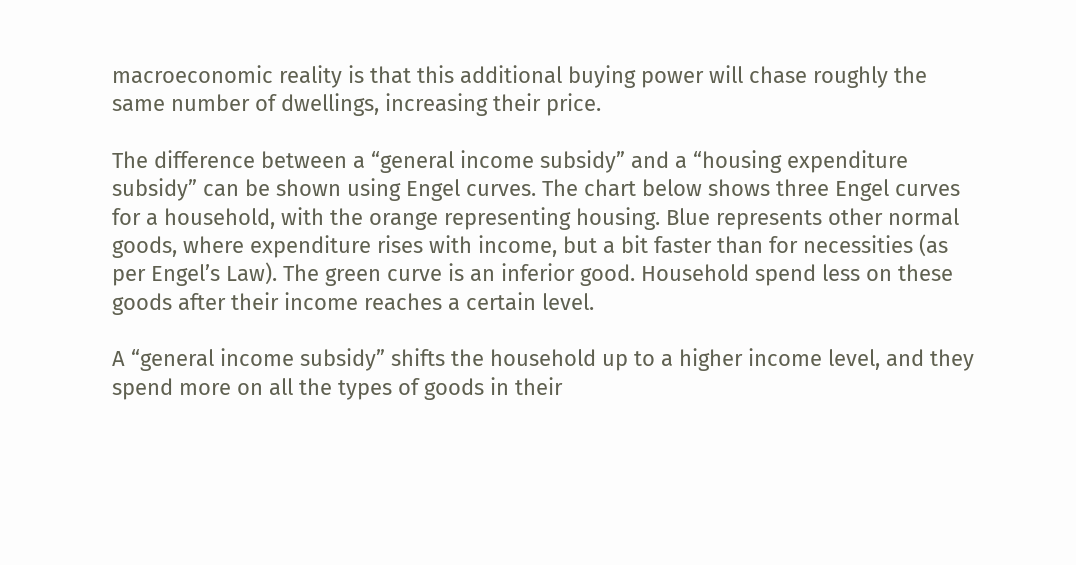macroeconomic reality is that this additional buying power will chase roughly the same number of dwellings, increasing their price.

The difference between a “general income subsidy” and a “housing expenditure subsidy” can be shown using Engel curves. The chart below shows three Engel curves for a household, with the orange representing housing. Blue represents other normal goods, where expenditure rises with income, but a bit faster than for necessities (as per Engel’s Law). The green curve is an inferior good. Household spend less on these goods after their income reaches a certain level.

A “general income subsidy” shifts the household up to a higher income level, and they spend more on all the types of goods in their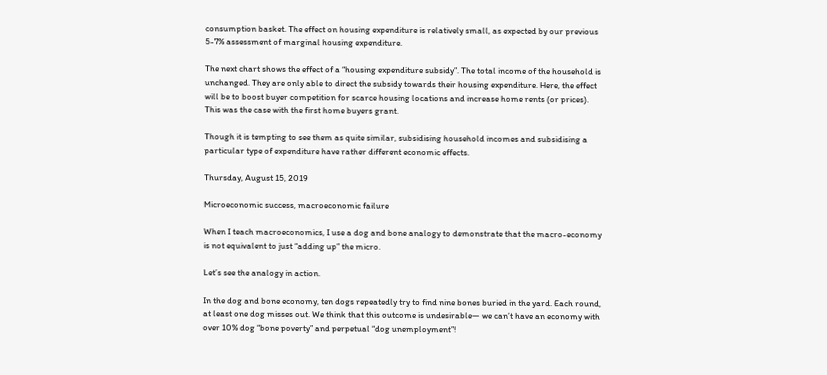consumption basket. The effect on housing expenditure is relatively small, as expected by our previous 5-7% assessment of marginal housing expenditure.

The next chart shows the effect of a “housing expenditure subsidy”. The total income of the household is unchanged. They are only able to direct the subsidy towards their housing expenditure. Here, the effect will be to boost buyer competition for scarce housing locations and increase home rents (or prices). This was the case with the first home buyers grant.

Though it is tempting to see them as quite similar, subsidising household incomes and subsidising a particular type of expenditure have rather different economic effects.

Thursday, August 15, 2019

Microeconomic success, macroeconomic failure

When I teach macroeconomics, I use a dog and bone analogy to demonstrate that the macro-economy is not equivalent to just “adding up” the micro.

Let’s see the analogy in action.

In the dog and bone economy, ten dogs repeatedly try to find nine bones buried in the yard. Each round, at least one dog misses out. We think that this outcome is undesirable— we can’t have an economy with over 10% dog “bone poverty” and perpetual “dog unemployment”!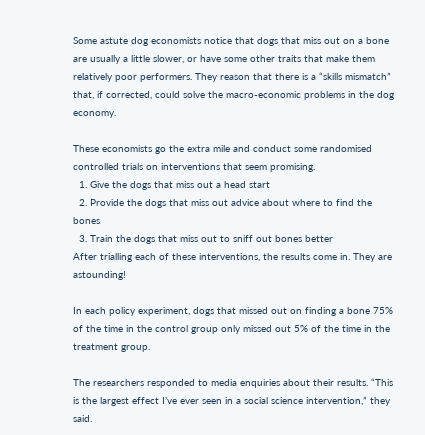Some astute dog economists notice that dogs that miss out on a bone are usually a little slower, or have some other traits that make them relatively poor performers. They reason that there is a “skills mismatch” that, if corrected, could solve the macro-economic problems in the dog economy.

These economists go the extra mile and conduct some randomised controlled trials on interventions that seem promising.
  1. Give the dogs that miss out a head start
  2. Provide the dogs that miss out advice about where to find the bones
  3. Train the dogs that miss out to sniff out bones better
After trialling each of these interventions, the results come in. They are astounding!

In each policy experiment, dogs that missed out on finding a bone 75% of the time in the control group only missed out 5% of the time in the treatment group.

The researchers responded to media enquiries about their results. “This is the largest effect I’ve ever seen in a social science intervention,” they said.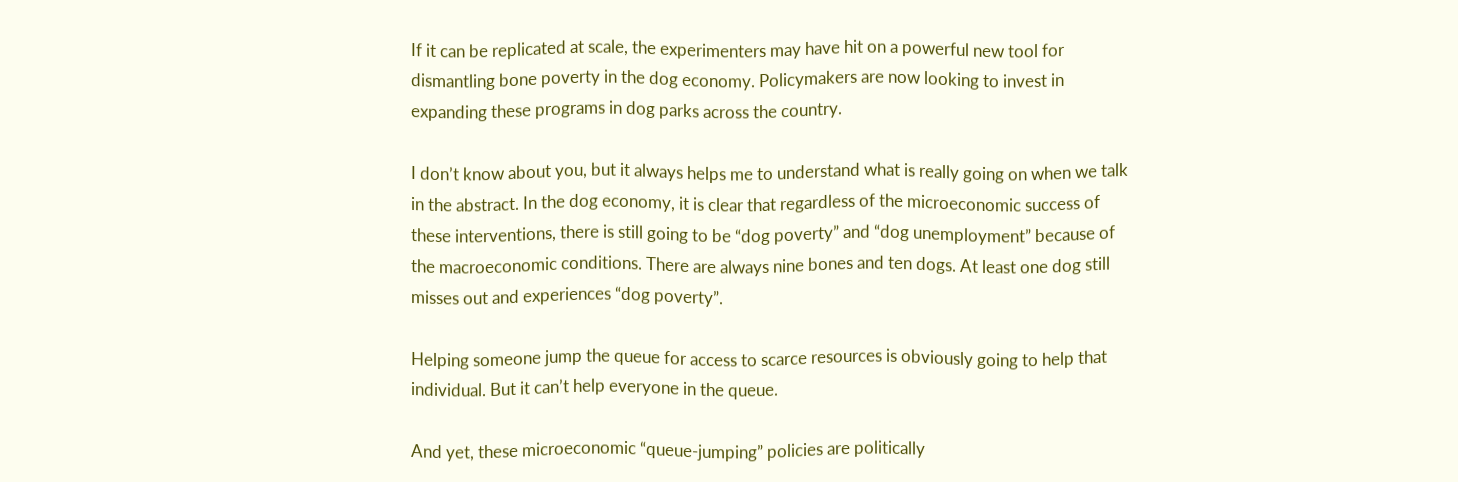If it can be replicated at scale, the experimenters may have hit on a powerful new tool for dismantling bone poverty in the dog economy. Policymakers are now looking to invest in expanding these programs in dog parks across the country.

I don’t know about you, but it always helps me to understand what is really going on when we talk in the abstract. In the dog economy, it is clear that regardless of the microeconomic success of these interventions, there is still going to be “dog poverty” and “dog unemployment” because of the macroeconomic conditions. There are always nine bones and ten dogs. At least one dog still misses out and experiences “dog poverty”.

Helping someone jump the queue for access to scarce resources is obviously going to help that individual. But it can’t help everyone in the queue.

And yet, these microeconomic “queue-jumping” policies are politically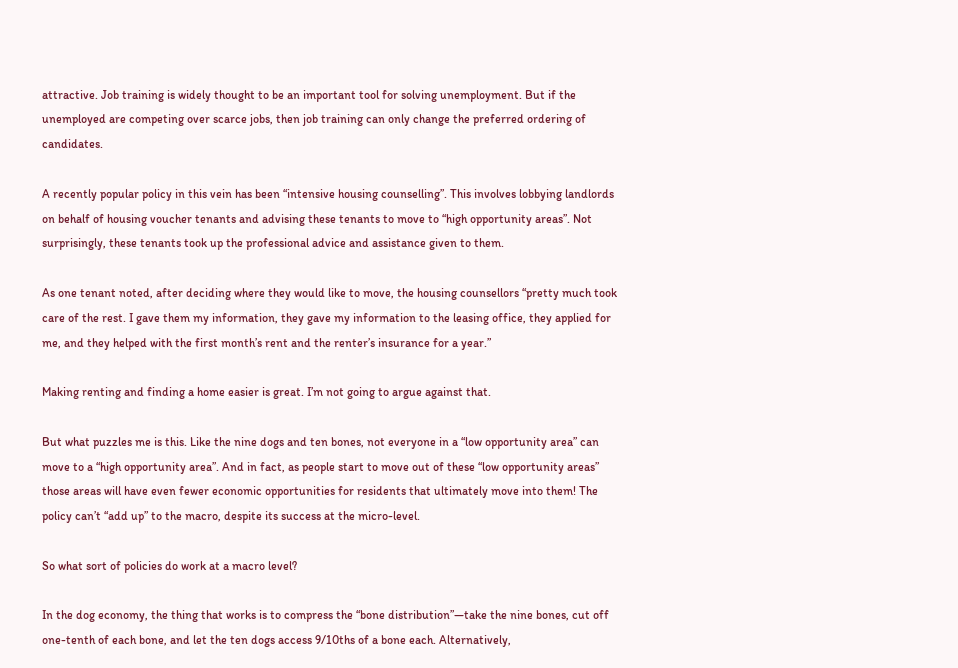attractive. Job training is widely thought to be an important tool for solving unemployment. But if the unemployed are competing over scarce jobs, then job training can only change the preferred ordering of candidates.

A recently popular policy in this vein has been “intensive housing counselling”. This involves lobbying landlords on behalf of housing voucher tenants and advising these tenants to move to “high opportunity areas”. Not surprisingly, these tenants took up the professional advice and assistance given to them.

As one tenant noted, after deciding where they would like to move, the housing counsellors “pretty much took care of the rest. I gave them my information, they gave my information to the leasing office, they applied for me, and they helped with the first month’s rent and the renter’s insurance for a year.”

Making renting and finding a home easier is great. I’m not going to argue against that.

But what puzzles me is this. Like the nine dogs and ten bones, not everyone in a “low opportunity area” can move to a “high opportunity area”. And in fact, as people start to move out of these “low opportunity areas” those areas will have even fewer economic opportunities for residents that ultimately move into them! The policy can’t “add up” to the macro, despite its success at the micro-level.

So what sort of policies do work at a macro level?

In the dog economy, the thing that works is to compress the “bone distribution”—take the nine bones, cut off one-tenth of each bone, and let the ten dogs access 9/10ths of a bone each. Alternatively,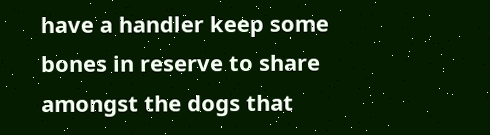have a handler keep some bones in reserve to share amongst the dogs that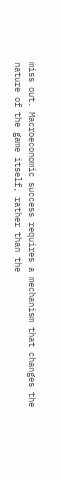miss out. Macroeconomic success requires a mechanism that changes the nature of the game itself, rather than the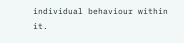individual behaviour within it.